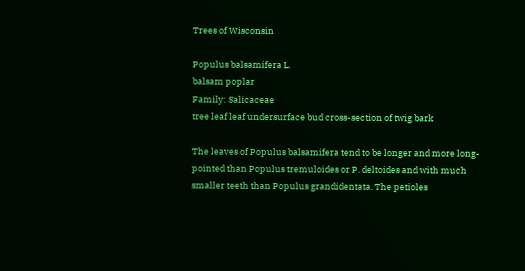Trees of Wisconsin

Populus balsamifera L.
balsam poplar
Family: Salicaceae
tree leaf leaf undersurface bud cross-section of twig bark

The leaves of Populus balsamifera tend to be longer and more long-pointed than Populus tremuloides or P. deltoides and with much smaller teeth than Populus grandidentata. The petioles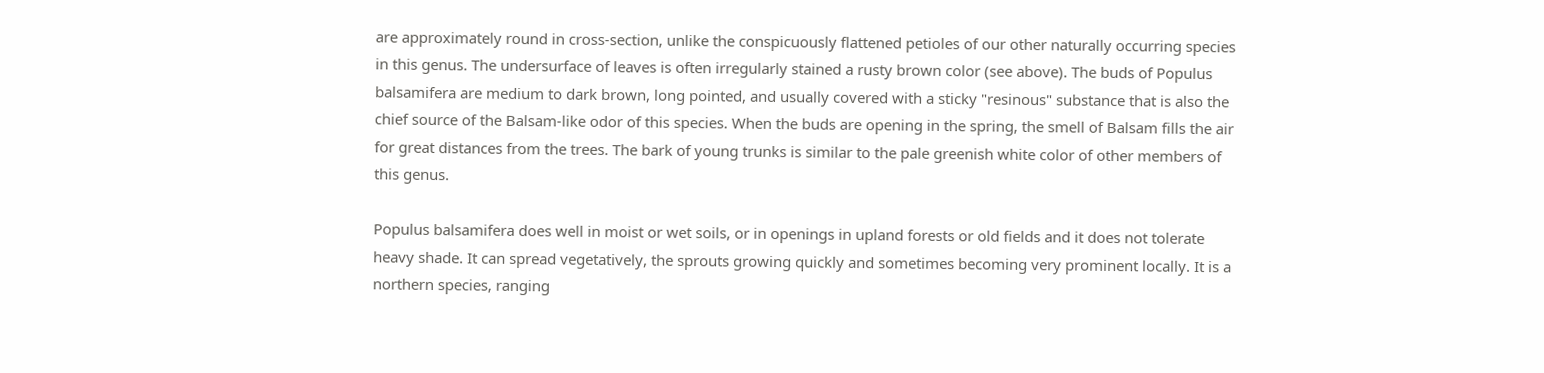are approximately round in cross-section, unlike the conspicuously flattened petioles of our other naturally occurring species in this genus. The undersurface of leaves is often irregularly stained a rusty brown color (see above). The buds of Populus balsamifera are medium to dark brown, long pointed, and usually covered with a sticky "resinous" substance that is also the chief source of the Balsam-like odor of this species. When the buds are opening in the spring, the smell of Balsam fills the air for great distances from the trees. The bark of young trunks is similar to the pale greenish white color of other members of this genus.

Populus balsamifera does well in moist or wet soils, or in openings in upland forests or old fields and it does not tolerate heavy shade. It can spread vegetatively, the sprouts growing quickly and sometimes becoming very prominent locally. It is a northern species, ranging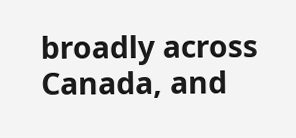broadly across Canada, and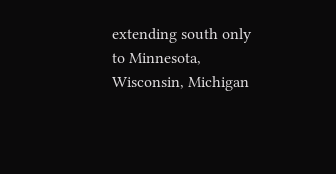extending south only to Minnesota, Wisconsin, Michigan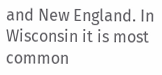and New England. In Wisconsin it is most common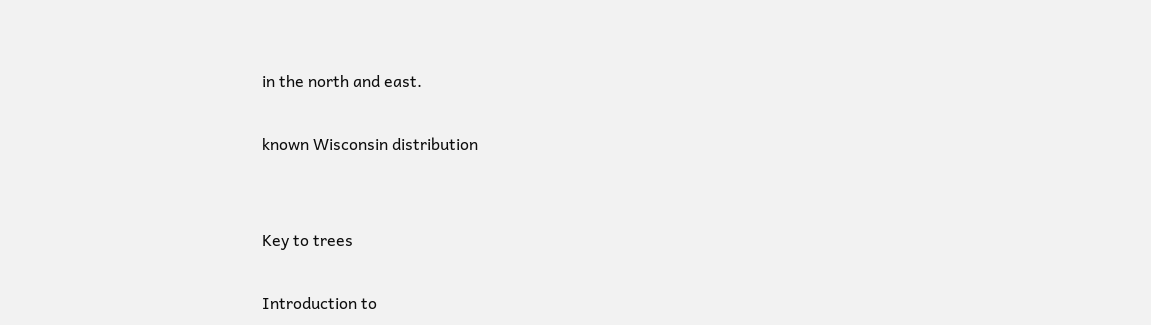in the north and east.

known Wisconsin distribution


Key to trees

Introduction to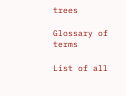trees

Glossary of terms

List of all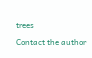trees

Contact the author